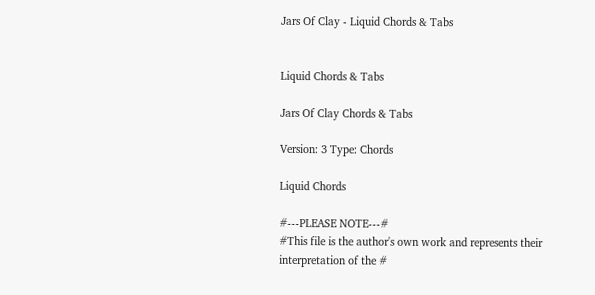Jars Of Clay - Liquid Chords & Tabs


Liquid Chords & Tabs

Jars Of Clay Chords & Tabs

Version: 3 Type: Chords

Liquid Chords

#---PLEASE NOTE---#
#This file is the author's own work and represents their interpretation of the #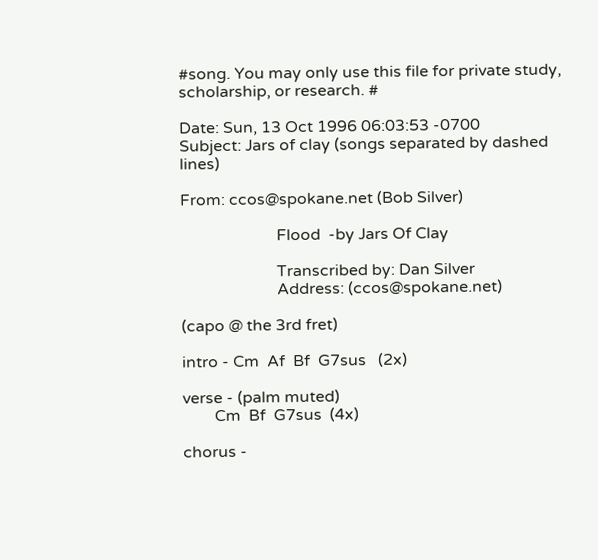#song. You may only use this file for private study, scholarship, or research. #

Date: Sun, 13 Oct 1996 06:03:53 -0700
Subject: Jars of clay (songs separated by dashed lines)

From: ccos@spokane.net (Bob Silver)

                        Flood  -by Jars Of Clay

                        Transcribed by: Dan Silver
                        Address: (ccos@spokane.net)

(capo @ the 3rd fret)

intro - Cm  Af  Bf  G7sus   (2x)

verse - (palm muted)
        Cm  Bf  G7sus  (4x)

chorus -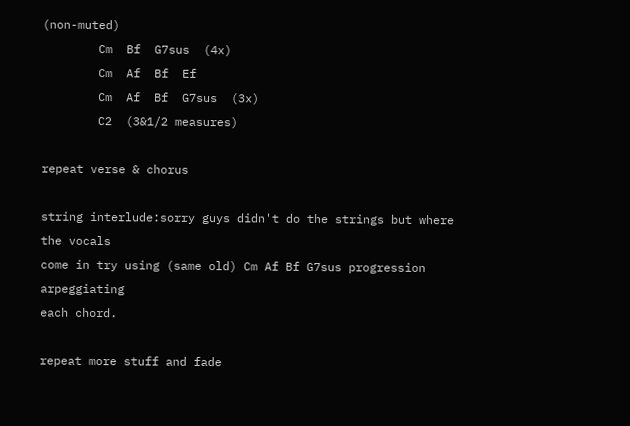(non-muted)
        Cm  Bf  G7sus  (4x)
        Cm  Af  Bf  Ef
        Cm  Af  Bf  G7sus  (3x)
        C2  (3&1/2 measures)

repeat verse & chorus

string interlude:sorry guys didn't do the strings but where the vocals
come in try using (same old) Cm Af Bf G7sus progression arpeggiating
each chord.

repeat more stuff and fade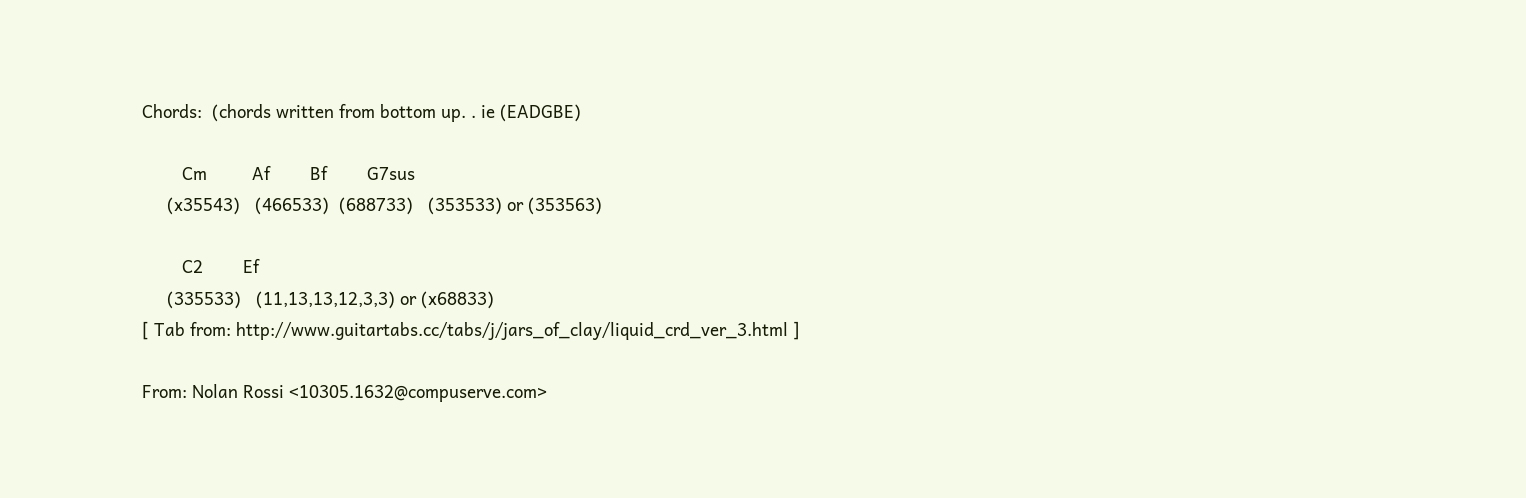Chords:  (chords written from bottom up. . ie (EADGBE)

        Cm         Af        Bf        G7sus
     (x35543)   (466533)  (688733)   (353533) or (353563)

        C2        Ef
     (335533)   (11,13,13,12,3,3) or (x68833)
[ Tab from: http://www.guitartabs.cc/tabs/j/jars_of_clay/liquid_crd_ver_3.html ]

From: Nolan Rossi <10305.1632@compuserve.com>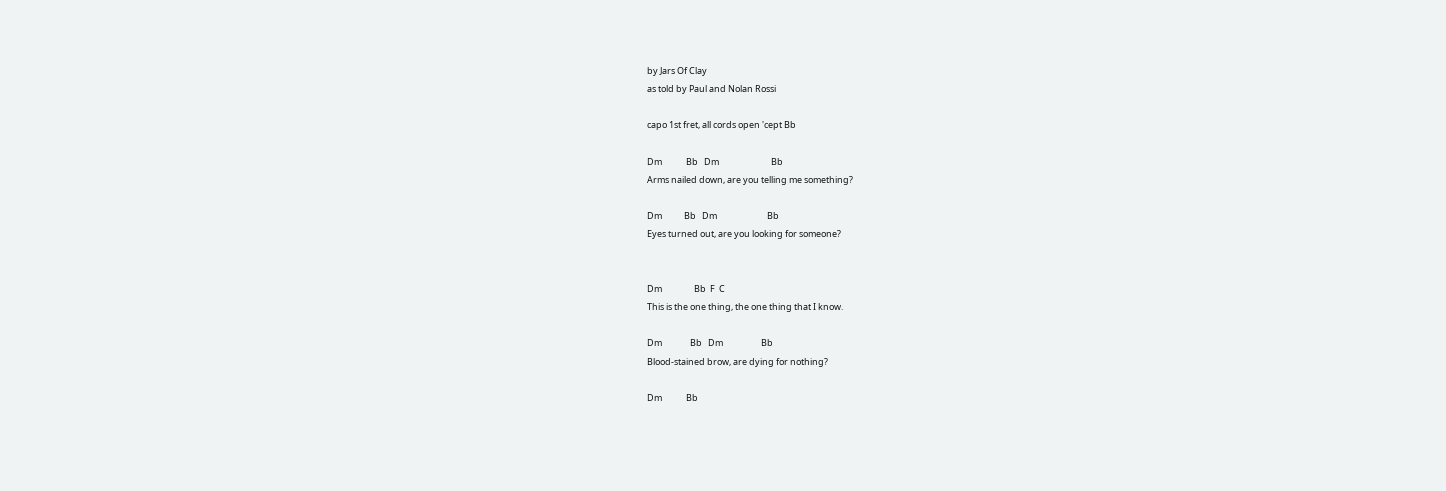by Jars Of Clay
as told by Paul and Nolan Rossi

capo 1st fret, all cords open 'cept Bb

Dm            Bb   Dm                          Bb
Arms nailed down, are you telling me something?

Dm           Bb   Dm                         Bb
Eyes turned out, are you looking for someone?


Dm                Bb  F  C
This is the one thing, the one thing that I know.

Dm              Bb   Dm                   Bb
Blood-stained brow, are dying for nothing?

Dm            Bb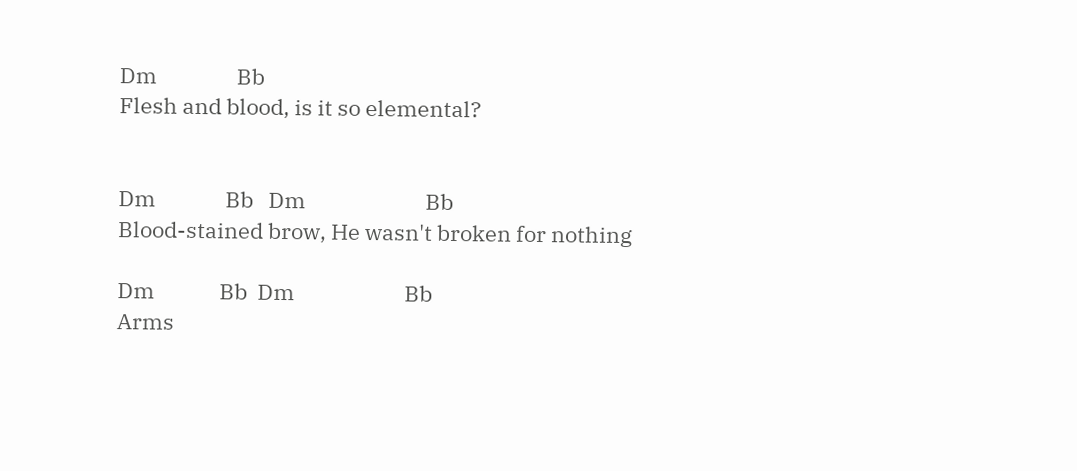Dm                Bb
Flesh and blood, is it so elemental?


Dm              Bb   Dm                        Bb
Blood-stained brow, He wasn't broken for nothing

Dm             Bb  Dm                      Bb
Arms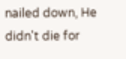nailed down, He didn't die for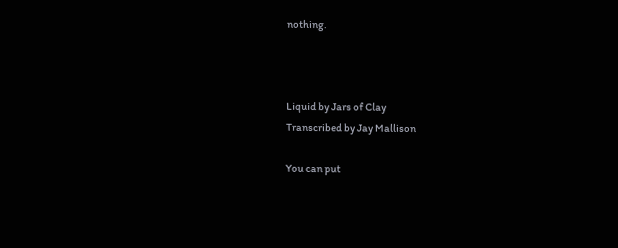nothing.



Liquid by Jars of Clay
Transcribed by Jay Mallison

You can put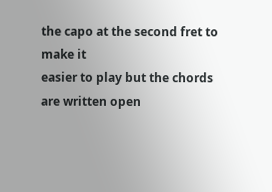the capo at the second fret to make it
easier to play but the chords are written open